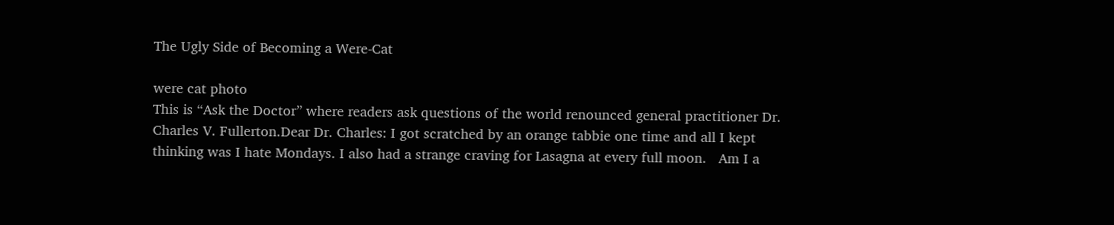The Ugly Side of Becoming a Were-Cat

were cat photo
This is “Ask the Doctor” where readers ask questions of the world renounced general practitioner Dr. Charles V. Fullerton.Dear Dr. Charles: I got scratched by an orange tabbie one time and all I kept thinking was I hate Mondays. I also had a strange craving for Lasagna at every full moon.   Am I a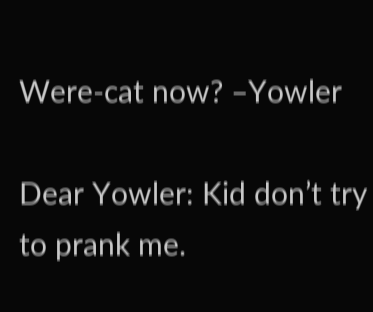Were-cat now? –Yowler

Dear Yowler: Kid don’t try to prank me.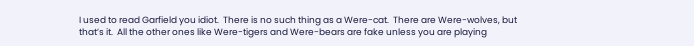I used to read Garfield you idiot.  There is no such thing as a Were-cat.  There are Were-wolves, but that’s it.  All the other ones like Were-tigers and Were-bears are fake unless you are playing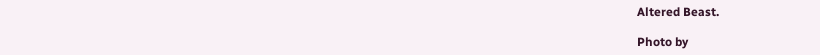Altered Beast.

Photo by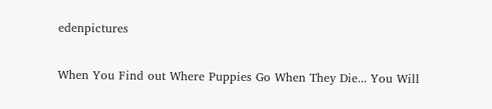edenpictures

When You Find out Where Puppies Go When They Die... You Will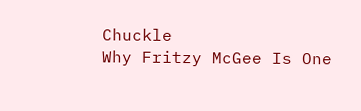Chuckle
Why Fritzy McGee Is One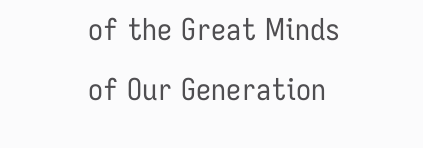of the Great Minds of Our Generation